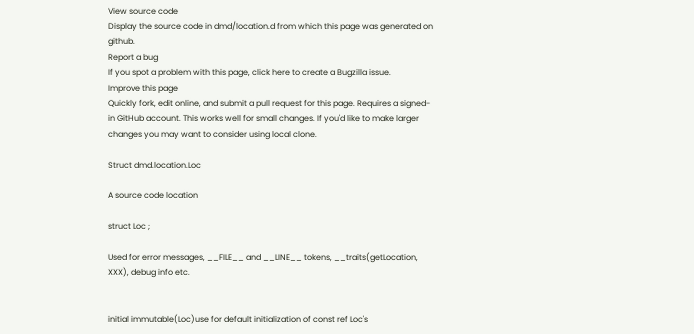View source code
Display the source code in dmd/location.d from which this page was generated on github.
Report a bug
If you spot a problem with this page, click here to create a Bugzilla issue.
Improve this page
Quickly fork, edit online, and submit a pull request for this page. Requires a signed-in GitHub account. This works well for small changes. If you'd like to make larger changes you may want to consider using local clone.

Struct dmd.location.Loc

A source code location

struct Loc ;

Used for error messages, __FILE__ and __LINE__ tokens, __traits(getLocation, XXX), debug info etc.


initial immutable(Loc)use for default initialization of const ref Loc's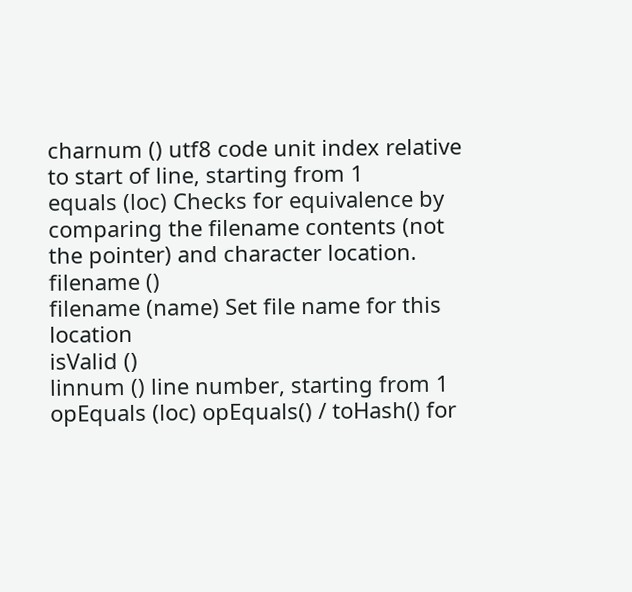charnum () utf8 code unit index relative to start of line, starting from 1
equals (loc) Checks for equivalence by comparing the filename contents (not the pointer) and character location.
filename ()
filename (name) Set file name for this location
isValid ()
linnum () line number, starting from 1
opEquals (loc) opEquals() / toHash() for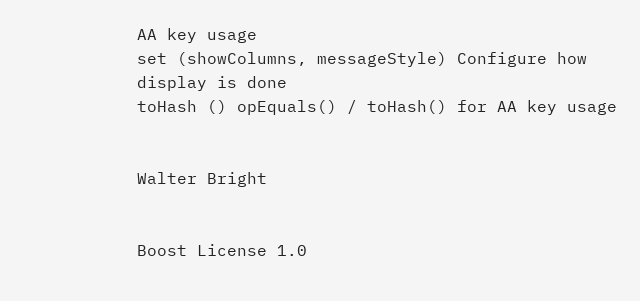AA key usage
set (showColumns, messageStyle) Configure how display is done
toHash () opEquals() / toHash() for AA key usage


Walter Bright


Boost License 1.0